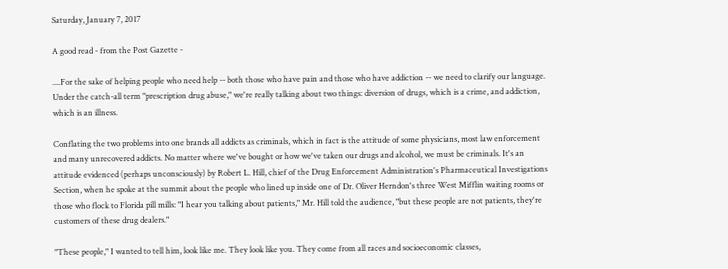Saturday, January 7, 2017

A good read - from the Post Gazette -

....For the sake of helping people who need help -- both those who have pain and those who have addiction -- we need to clarify our language. Under the catch-all term "prescription drug abuse," we're really talking about two things: diversion of drugs, which is a crime, and addiction, which is an illness.

Conflating the two problems into one brands all addicts as criminals, which in fact is the attitude of some physicians, most law enforcement and many unrecovered addicts. No matter where we've bought or how we've taken our drugs and alcohol, we must be criminals. It's an attitude evidenced (perhaps unconsciously) by Robert L. Hill, chief of the Drug Enforcement Administration's Pharmaceutical Investigations Section, when he spoke at the summit about the people who lined up inside one of Dr. Oliver Herndon's three West Mifflin waiting rooms or those who flock to Florida pill mills: "I hear you talking about patients," Mr. Hill told the audience, "but these people are not patients, they're customers of these drug dealers."

"These people," I wanted to tell him, look like me. They look like you. They come from all races and socioeconomic classes,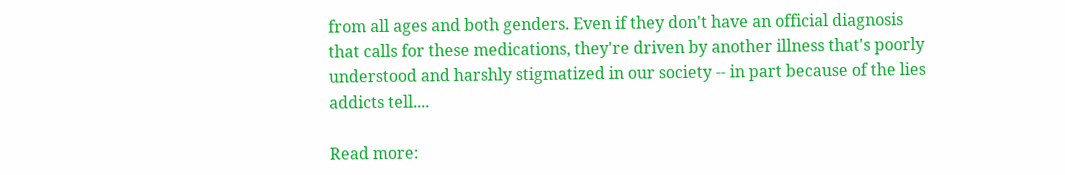from all ages and both genders. Even if they don't have an official diagnosis that calls for these medications, they're driven by another illness that's poorly understood and harshly stigmatized in our society -- in part because of the lies addicts tell....

Read more: